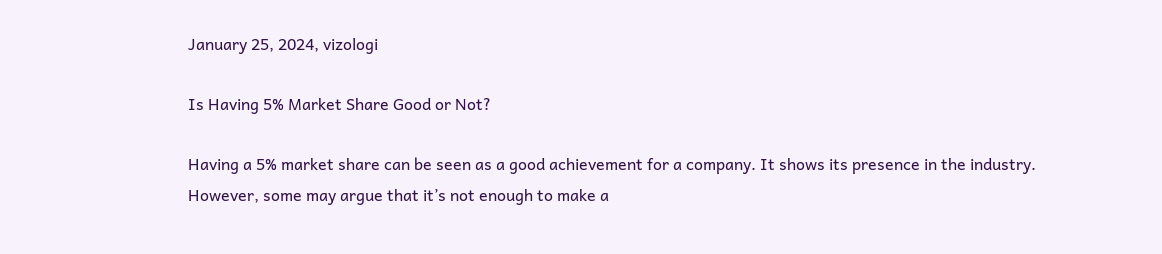January 25, 2024, vizologi

Is Having 5% Market Share Good or Not?

Having a 5% market share can be seen as a good achievement for a company. It shows its presence in the industry. However, some may argue that it’s not enough to make a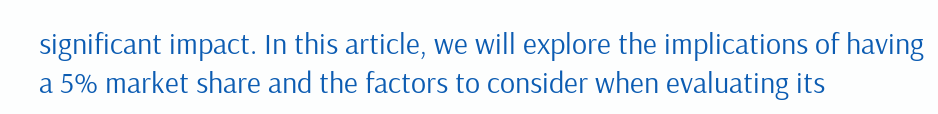significant impact. In this article, we will explore the implications of having a 5% market share and the factors to consider when evaluating its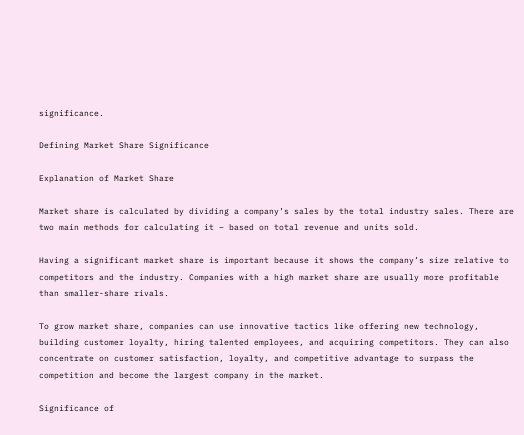significance.

Defining Market Share Significance

Explanation of Market Share

Market share is calculated by dividing a company’s sales by the total industry sales. There are two main methods for calculating it – based on total revenue and units sold.

Having a significant market share is important because it shows the company’s size relative to competitors and the industry. Companies with a high market share are usually more profitable than smaller-share rivals.

To grow market share, companies can use innovative tactics like offering new technology, building customer loyalty, hiring talented employees, and acquiring competitors. They can also concentrate on customer satisfaction, loyalty, and competitive advantage to surpass the competition and become the largest company in the market.

Significance of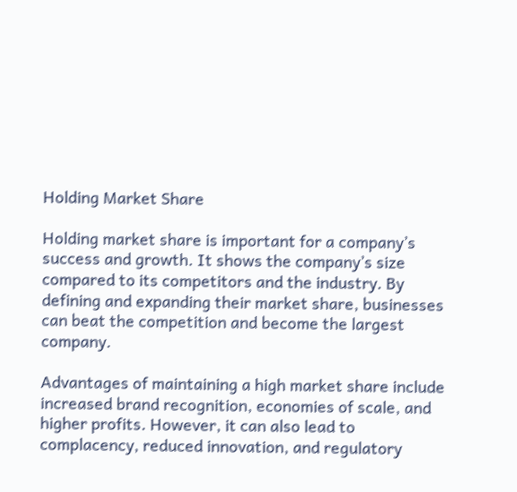Holding Market Share

Holding market share is important for a company’s success and growth. It shows the company’s size compared to its competitors and the industry. By defining and expanding their market share, businesses can beat the competition and become the largest company.

Advantages of maintaining a high market share include increased brand recognition, economies of scale, and higher profits. However, it can also lead to complacency, reduced innovation, and regulatory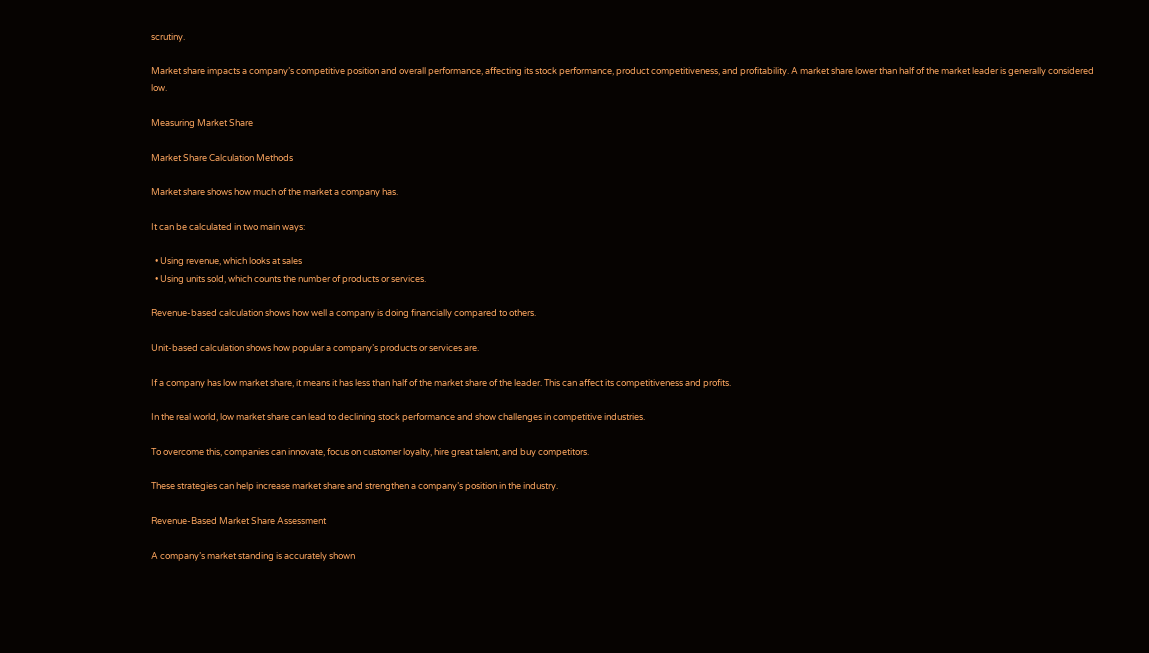scrutiny.

Market share impacts a company’s competitive position and overall performance, affecting its stock performance, product competitiveness, and profitability. A market share lower than half of the market leader is generally considered low.

Measuring Market Share

Market Share Calculation Methods

Market share shows how much of the market a company has.

It can be calculated in two main ways:

  • Using revenue, which looks at sales
  • Using units sold, which counts the number of products or services.

Revenue-based calculation shows how well a company is doing financially compared to others.

Unit-based calculation shows how popular a company’s products or services are.

If a company has low market share, it means it has less than half of the market share of the leader. This can affect its competitiveness and profits.

In the real world, low market share can lead to declining stock performance and show challenges in competitive industries.

To overcome this, companies can innovate, focus on customer loyalty, hire great talent, and buy competitors.

These strategies can help increase market share and strengthen a company’s position in the industry.

Revenue-Based Market Share Assessment

A company’s market standing is accurately shown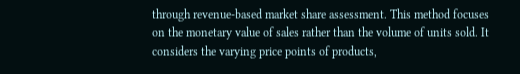through revenue-based market share assessment. This method focuses on the monetary value of sales rather than the volume of units sold. It considers the varying price points of products,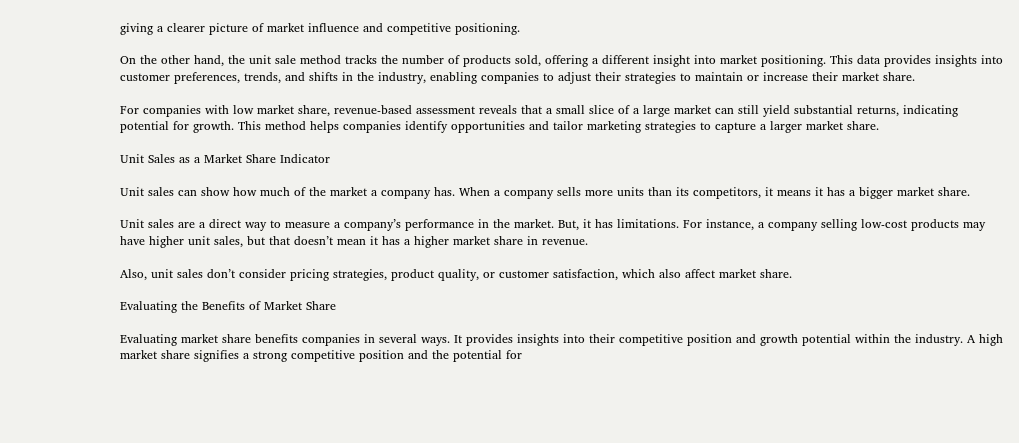giving a clearer picture of market influence and competitive positioning.

On the other hand, the unit sale method tracks the number of products sold, offering a different insight into market positioning. This data provides insights into customer preferences, trends, and shifts in the industry, enabling companies to adjust their strategies to maintain or increase their market share.

For companies with low market share, revenue-based assessment reveals that a small slice of a large market can still yield substantial returns, indicating potential for growth. This method helps companies identify opportunities and tailor marketing strategies to capture a larger market share.

Unit Sales as a Market Share Indicator

Unit sales can show how much of the market a company has. When a company sells more units than its competitors, it means it has a bigger market share.

Unit sales are a direct way to measure a company’s performance in the market. But, it has limitations. For instance, a company selling low-cost products may have higher unit sales, but that doesn’t mean it has a higher market share in revenue.

Also, unit sales don’t consider pricing strategies, product quality, or customer satisfaction, which also affect market share.

Evaluating the Benefits of Market Share

Evaluating market share benefits companies in several ways. It provides insights into their competitive position and growth potential within the industry. A high market share signifies a strong competitive position and the potential for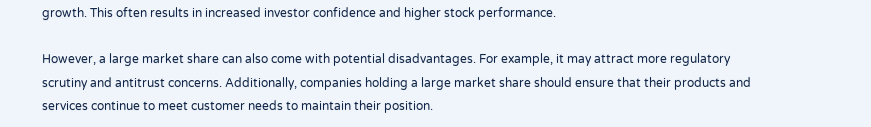growth. This often results in increased investor confidence and higher stock performance.

However, a large market share can also come with potential disadvantages. For example, it may attract more regulatory scrutiny and antitrust concerns. Additionally, companies holding a large market share should ensure that their products and services continue to meet customer needs to maintain their position.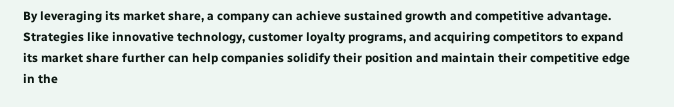By leveraging its market share, a company can achieve sustained growth and competitive advantage. Strategies like innovative technology, customer loyalty programs, and acquiring competitors to expand its market share further can help companies solidify their position and maintain their competitive edge in the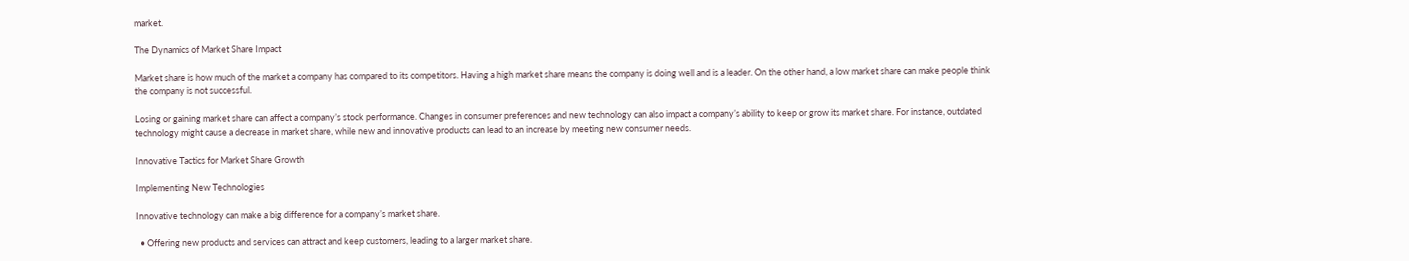market.

The Dynamics of Market Share Impact

Market share is how much of the market a company has compared to its competitors. Having a high market share means the company is doing well and is a leader. On the other hand, a low market share can make people think the company is not successful.

Losing or gaining market share can affect a company’s stock performance. Changes in consumer preferences and new technology can also impact a company’s ability to keep or grow its market share. For instance, outdated technology might cause a decrease in market share, while new and innovative products can lead to an increase by meeting new consumer needs.

Innovative Tactics for Market Share Growth

Implementing New Technologies

Innovative technology can make a big difference for a company’s market share.

  • Offering new products and services can attract and keep customers, leading to a larger market share.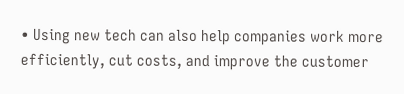• Using new tech can also help companies work more efficiently, cut costs, and improve the customer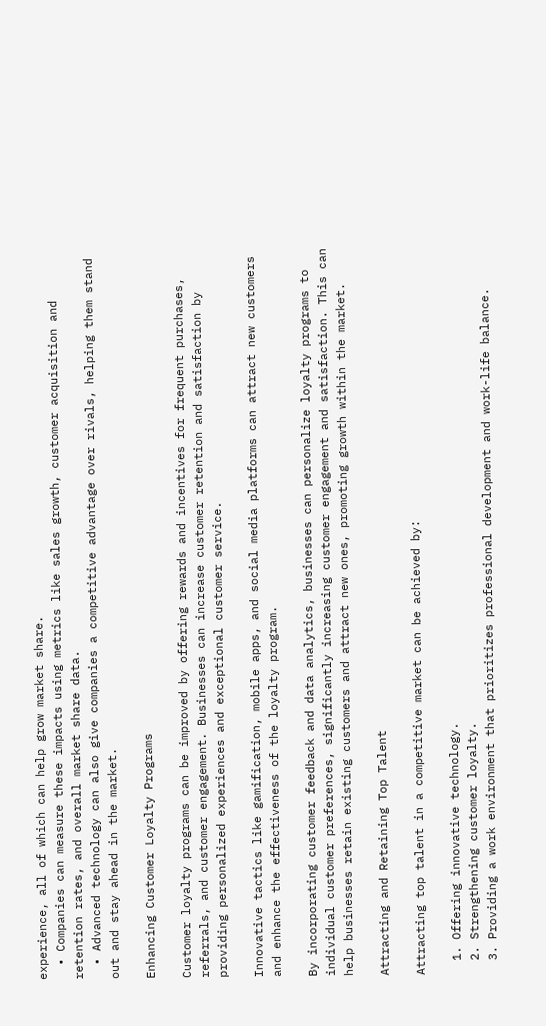experience, all of which can help grow market share.
  • Companies can measure these impacts using metrics like sales growth, customer acquisition and retention rates, and overall market share data.
  • Advanced technology can also give companies a competitive advantage over rivals, helping them stand out and stay ahead in the market.

Enhancing Customer Loyalty Programs

Customer loyalty programs can be improved by offering rewards and incentives for frequent purchases, referrals, and customer engagement. Businesses can increase customer retention and satisfaction by providing personalized experiences and exceptional customer service.

Innovative tactics like gamification, mobile apps, and social media platforms can attract new customers and enhance the effectiveness of the loyalty program.

By incorporating customer feedback and data analytics, businesses can personalize loyalty programs to individual customer preferences, significantly increasing customer engagement and satisfaction. This can help businesses retain existing customers and attract new ones, promoting growth within the market.

Attracting and Retaining Top Talent

Attracting top talent in a competitive market can be achieved by:

  1. Offering innovative technology.
  2. Strengthening customer loyalty.
  3. Providing a work environment that prioritizes professional development and work-life balance.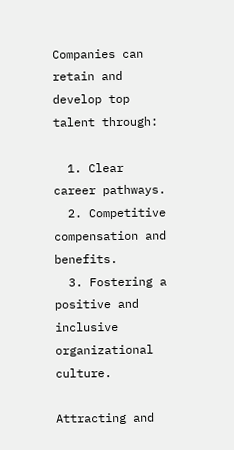Companies can retain and develop top talent through:

  1. Clear career pathways.
  2. Competitive compensation and benefits.
  3. Fostering a positive and inclusive organizational culture.

Attracting and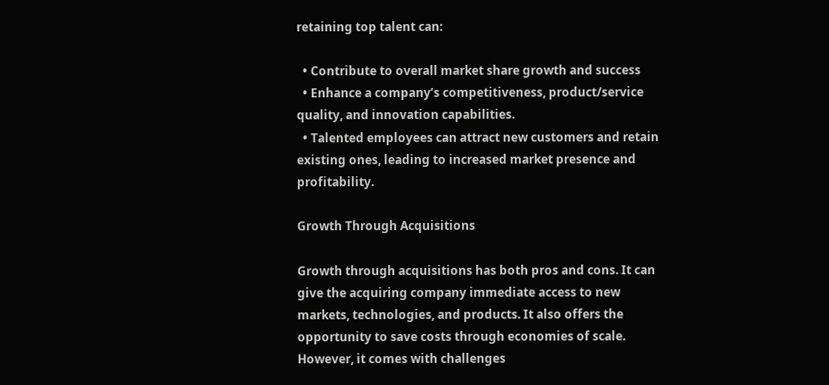retaining top talent can:

  • Contribute to overall market share growth and success
  • Enhance a company’s competitiveness, product/service quality, and innovation capabilities.
  • Talented employees can attract new customers and retain existing ones, leading to increased market presence and profitability.

Growth Through Acquisitions

Growth through acquisitions has both pros and cons. It can give the acquiring company immediate access to new markets, technologies, and products. It also offers the opportunity to save costs through economies of scale. However, it comes with challenges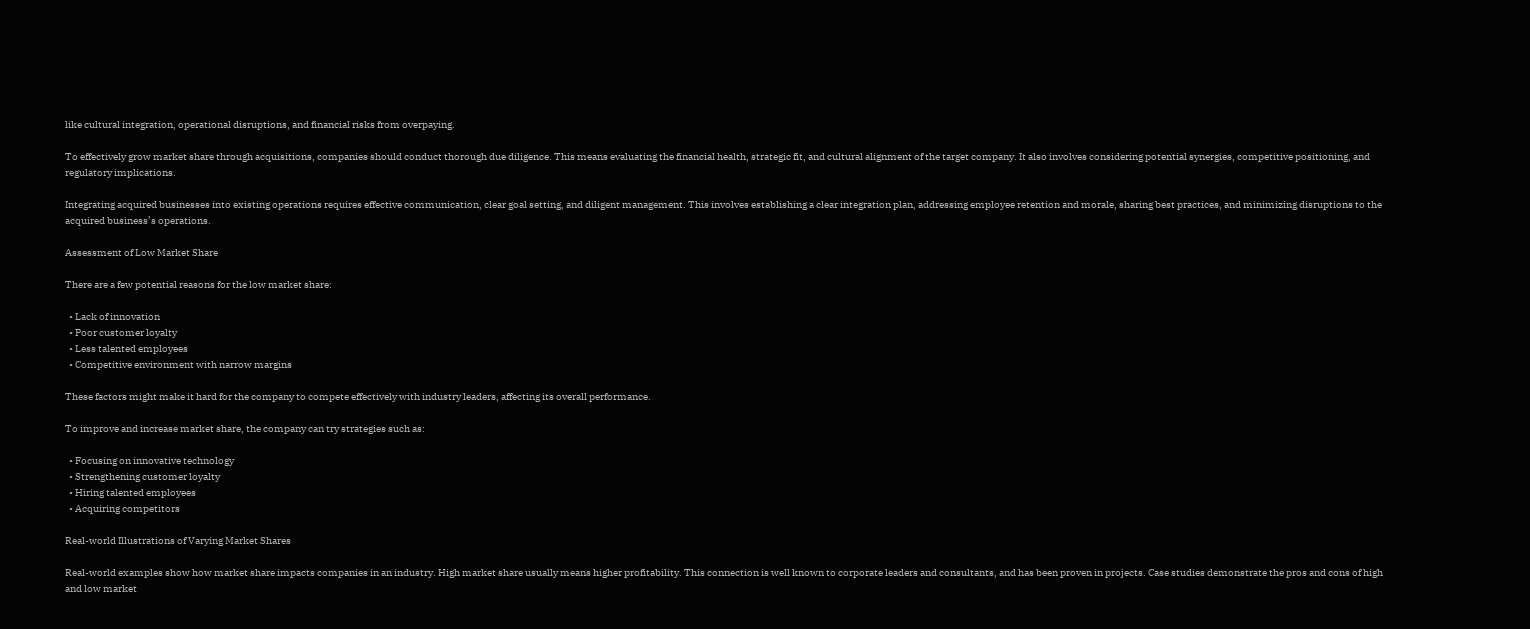like cultural integration, operational disruptions, and financial risks from overpaying.

To effectively grow market share through acquisitions, companies should conduct thorough due diligence. This means evaluating the financial health, strategic fit, and cultural alignment of the target company. It also involves considering potential synergies, competitive positioning, and regulatory implications.

Integrating acquired businesses into existing operations requires effective communication, clear goal setting, and diligent management. This involves establishing a clear integration plan, addressing employee retention and morale, sharing best practices, and minimizing disruptions to the acquired business’s operations.

Assessment of Low Market Share

There are a few potential reasons for the low market share:

  • Lack of innovation
  • Poor customer loyalty
  • Less talented employees
  • Competitive environment with narrow margins

These factors might make it hard for the company to compete effectively with industry leaders, affecting its overall performance.

To improve and increase market share, the company can try strategies such as:

  • Focusing on innovative technology
  • Strengthening customer loyalty
  • Hiring talented employees
  • Acquiring competitors

Real-world Illustrations of Varying Market Shares

Real-world examples show how market share impacts companies in an industry. High market share usually means higher profitability. This connection is well known to corporate leaders and consultants, and has been proven in projects. Case studies demonstrate the pros and cons of high and low market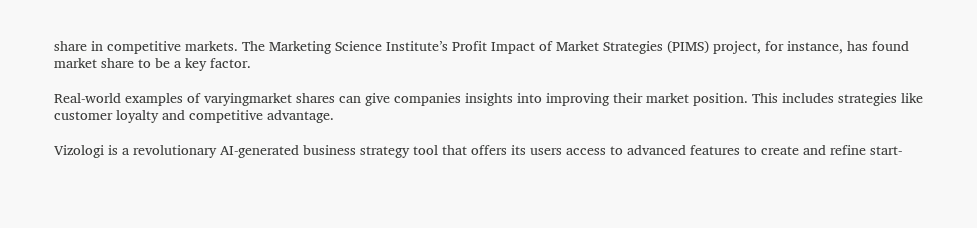share in competitive markets. The Marketing Science Institute’s Profit Impact of Market Strategies (PIMS) project, for instance, has found market share to be a key factor.

Real-world examples of varyingmarket shares can give companies insights into improving their market position. This includes strategies like customer loyalty and competitive advantage.

Vizologi is a revolutionary AI-generated business strategy tool that offers its users access to advanced features to create and refine start-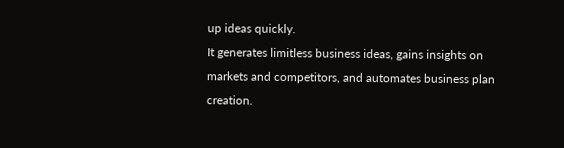up ideas quickly.
It generates limitless business ideas, gains insights on markets and competitors, and automates business plan creation.